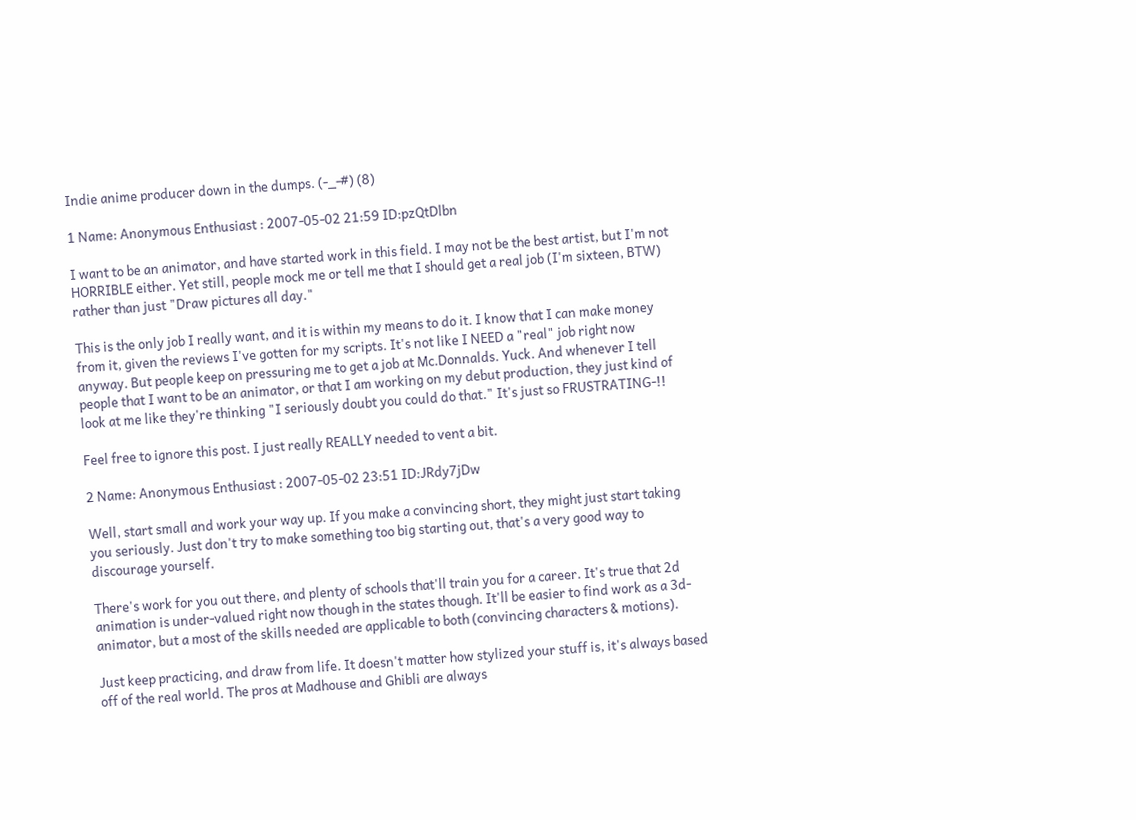Indie anime producer down in the dumps. (-_-#) (8)

1 Name: Anonymous Enthusiast : 2007-05-02 21:59 ID:pzQtDlbn

I want to be an animator, and have started work in this field. I may not be the best artist, but I'm not HORRIBLE either. Yet still, people mock me or tell me that I should get a real job (I'm sixteen, BTW) rather than just "Draw pictures all day."

This is the only job I really want, and it is within my means to do it. I know that I can make money from it, given the reviews I've gotten for my scripts. It's not like I NEED a "real" job right now anyway. But people keep on pressuring me to get a job at Mc.Donnalds. Yuck. And whenever I tell people that I want to be an animator, or that I am working on my debut production, they just kind of look at me like they're thinking "I seriously doubt you could do that." It's just so FRUSTRATING-!!

Feel free to ignore this post. I just really REALLY needed to vent a bit.

2 Name: Anonymous Enthusiast : 2007-05-02 23:51 ID:JRdy7jDw

Well, start small and work your way up. If you make a convincing short, they might just start taking you seriously. Just don't try to make something too big starting out, that's a very good way to discourage yourself.

There's work for you out there, and plenty of schools that'll train you for a career. It's true that 2d animation is under-valued right now though in the states though. It'll be easier to find work as a 3d-animator, but a most of the skills needed are applicable to both (convincing characters & motions).

Just keep practicing, and draw from life. It doesn't matter how stylized your stuff is, it's always based off of the real world. The pros at Madhouse and Ghibli are always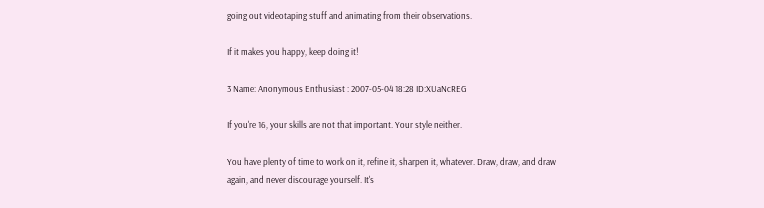going out videotaping stuff and animating from their observations.

If it makes you happy, keep doing it!

3 Name: Anonymous Enthusiast : 2007-05-04 18:28 ID:XUaNcREG

If you're 16, your skills are not that important. Your style neither.

You have plenty of time to work on it, refine it, sharpen it, whatever. Draw, draw, and draw again, and never discourage yourself. It's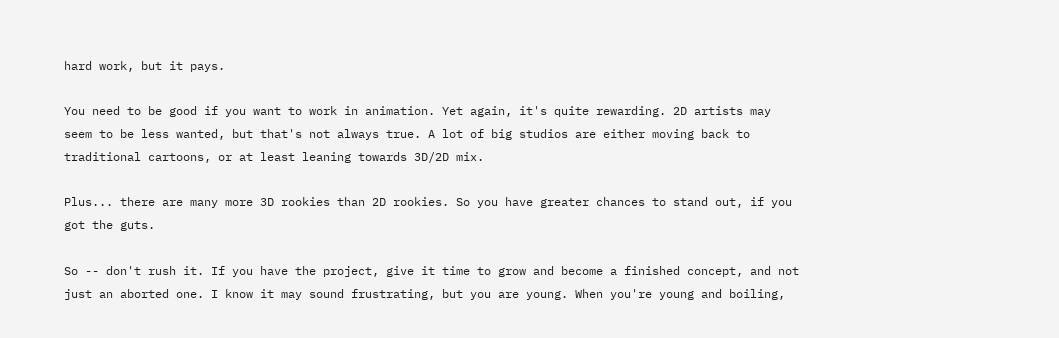hard work, but it pays.

You need to be good if you want to work in animation. Yet again, it's quite rewarding. 2D artists may seem to be less wanted, but that's not always true. A lot of big studios are either moving back to traditional cartoons, or at least leaning towards 3D/2D mix.

Plus... there are many more 3D rookies than 2D rookies. So you have greater chances to stand out, if you got the guts.

So -- don't rush it. If you have the project, give it time to grow and become a finished concept, and not just an aborted one. I know it may sound frustrating, but you are young. When you're young and boiling,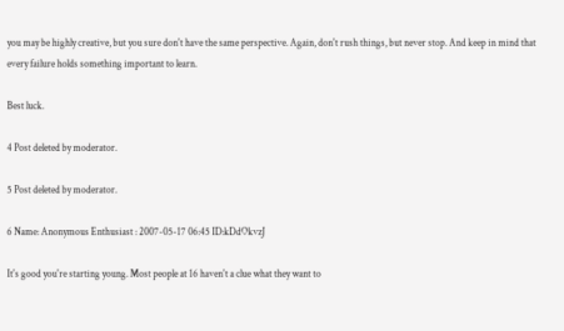you may be highly creative, but you sure don't have the same perspective. Again, don't rush things, but never stop. And keep in mind that every failure holds something important to learn.

Best luck.

4 Post deleted by moderator.

5 Post deleted by moderator.

6 Name: Anonymous Enthusiast : 2007-05-17 06:45 ID:kDdOkvzJ

It's good you're starting young. Most people at 16 haven't a clue what they want to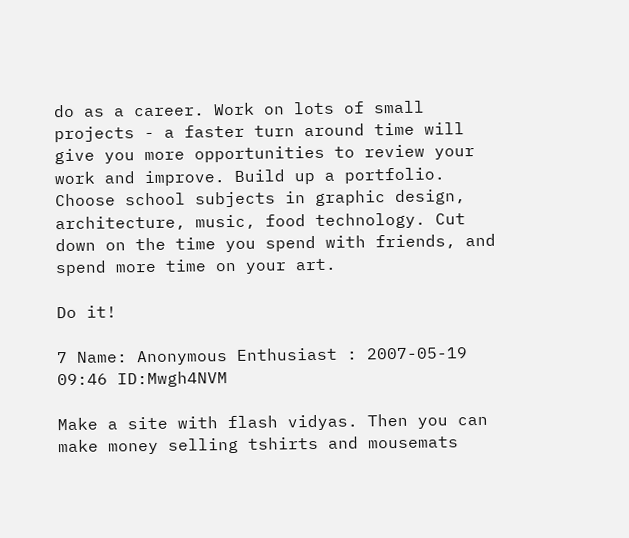do as a career. Work on lots of small projects - a faster turn around time will give you more opportunities to review your work and improve. Build up a portfolio. Choose school subjects in graphic design, architecture, music, food technology. Cut down on the time you spend with friends, and spend more time on your art.

Do it!

7 Name: Anonymous Enthusiast : 2007-05-19 09:46 ID:Mwgh4NVM

Make a site with flash vidyas. Then you can make money selling tshirts and mousemats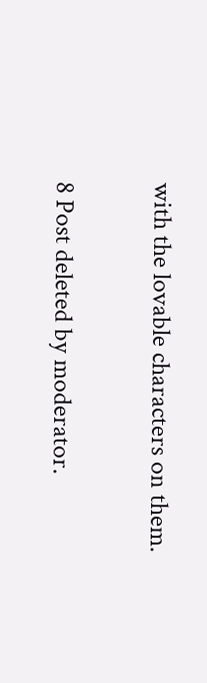with the lovable characters on them.

8 Post deleted by moderator.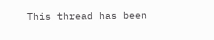This thread has been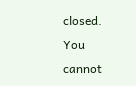closed. You cannot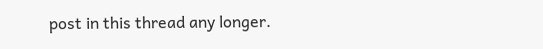post in this thread any longer.